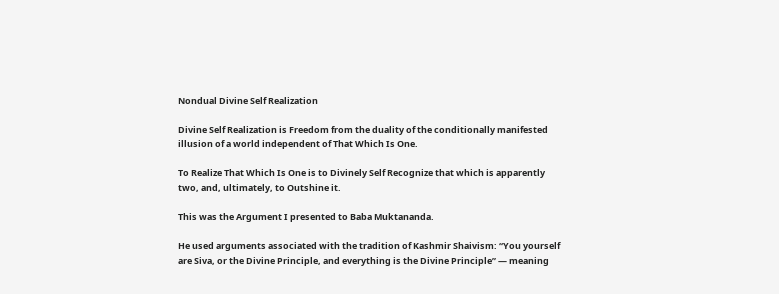Nondual Divine Self Realization

Divine Self Realization is Freedom from the duality of the conditionally manifested illusion of a world independent of That Which Is One.

To Realize That Which Is One is to Divinely Self Recognize that which is apparently two, and, ultimately, to Outshine it.

This was the Argument I presented to Baba Muktananda.

He used arguments associated with the tradition of Kashmir Shaivism: “You yourself are Siva, or the Divine Principle, and everything is the Divine Principle” — meaning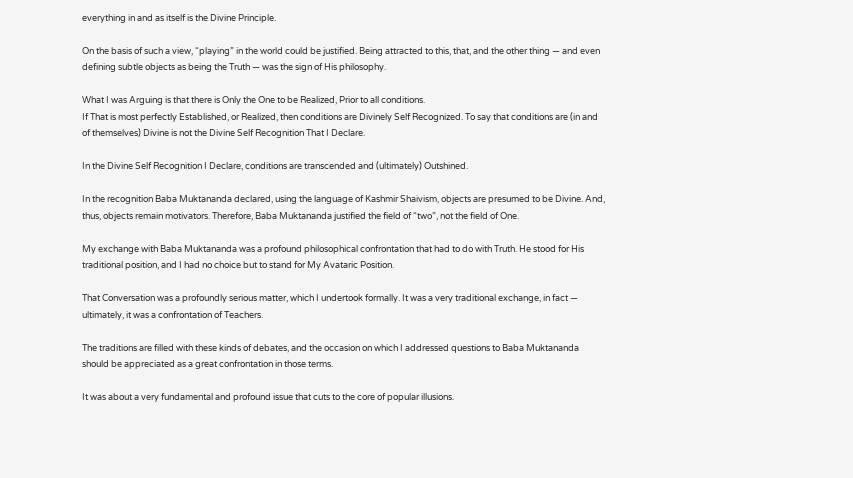everything in and as itself is the Divine Principle.

On the basis of such a view, “playing” in the world could be justified. Being attracted to this, that, and the other thing — and even defining subtle objects as being the Truth — was the sign of His philosophy.

What I was Arguing is that there is Only the One to be Realized, Prior to all conditions.
If That is most perfectly Established, or Realized, then conditions are Divinely Self Recognized. To say that conditions are (in and of themselves) Divine is not the Divine Self Recognition That I Declare.

In the Divine Self Recognition I Declare, conditions are transcended and (ultimately) Outshined.

In the recognition Baba Muktananda declared, using the language of Kashmir Shaivism, objects are presumed to be Divine. And, thus, objects remain motivators. Therefore, Baba Muktananda justified the field of “two”, not the field of One.

My exchange with Baba Muktananda was a profound philosophical confrontation that had to do with Truth. He stood for His traditional position, and I had no choice but to stand for My Avataric Position.

That Conversation was a profoundly serious matter, which I undertook formally. It was a very traditional exchange, in fact — ultimately, it was a confrontation of Teachers.

The traditions are filled with these kinds of debates, and the occasion on which I addressed questions to Baba Muktananda should be appreciated as a great confrontation in those terms.

It was about a very fundamental and profound issue that cuts to the core of popular illusions.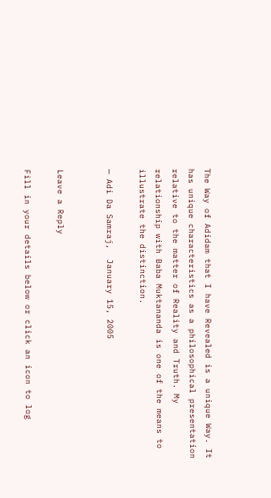The Way of Adidam that I have Revealed is a unique Way. It has unique characteristics as a philosophical presentation relative to the matter of Reality and Truth. My relationship with Baba Muktananda is one of the means to illustrate the distinction.

— Adi Da Samraj,  January 15, 2005


Leave a Reply

Fill in your details below or click an icon to log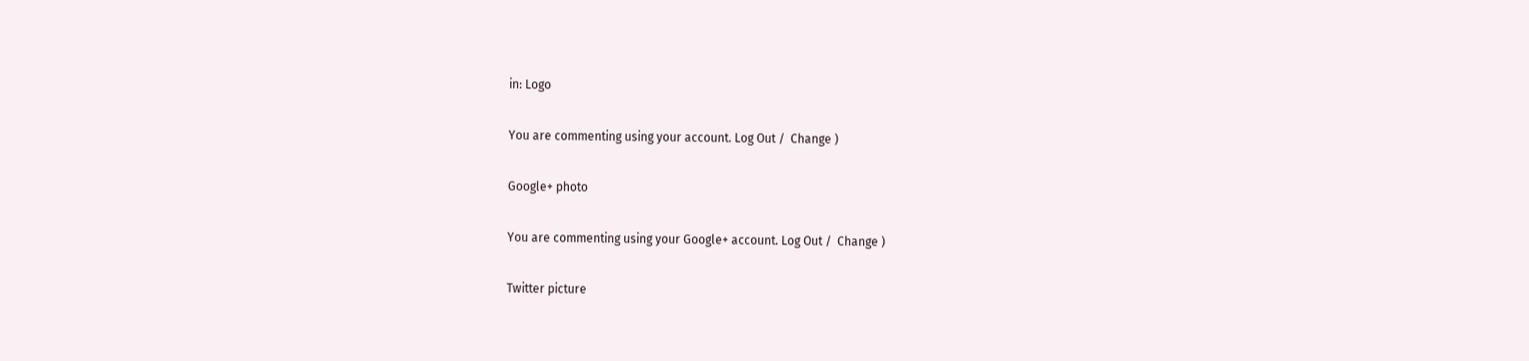in: Logo

You are commenting using your account. Log Out /  Change )

Google+ photo

You are commenting using your Google+ account. Log Out /  Change )

Twitter picture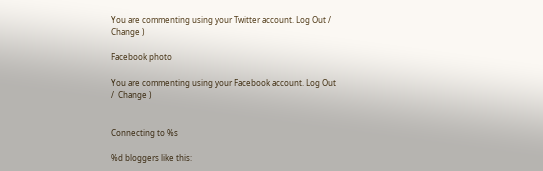You are commenting using your Twitter account. Log Out /  Change )

Facebook photo

You are commenting using your Facebook account. Log Out /  Change )


Connecting to %s

%d bloggers like this: